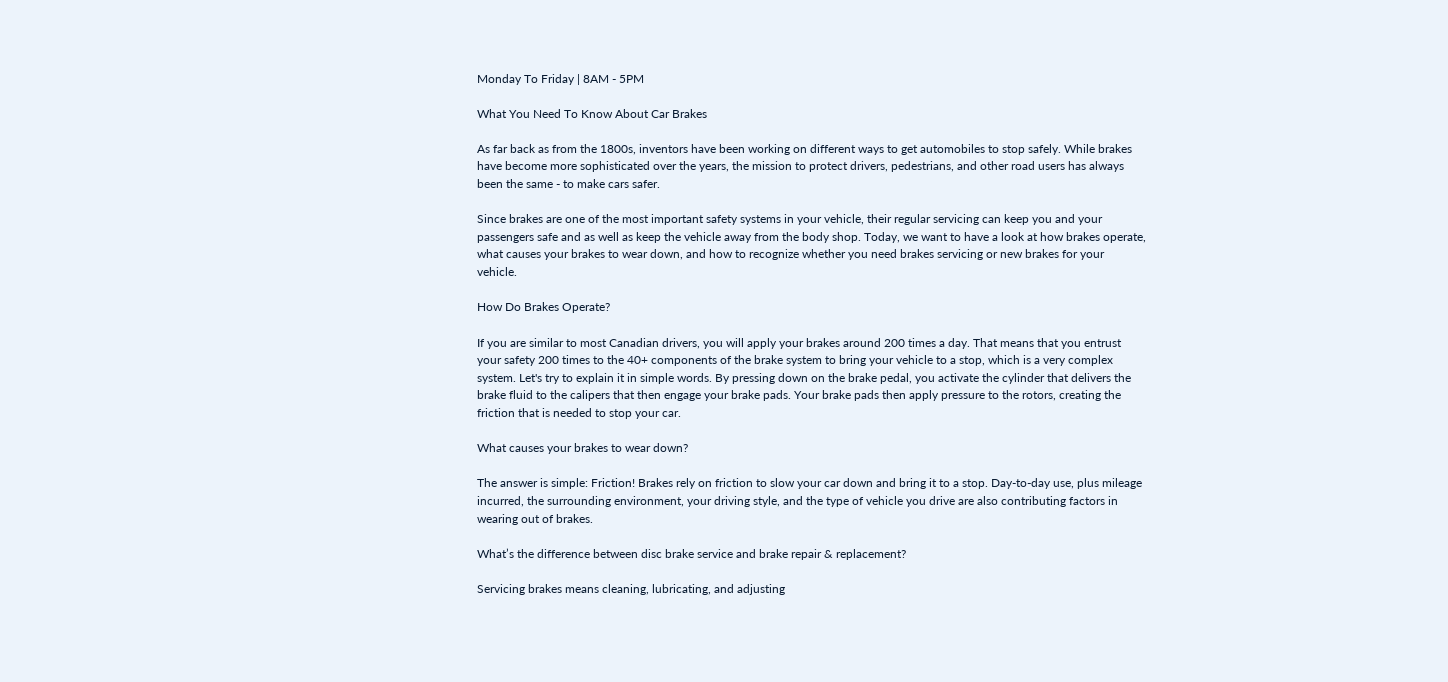Monday To Friday | 8AM - 5PM

What You Need To Know About Car Brakes

As far back as from the 1800s, inventors have been working on different ways to get automobiles to stop safely. While brakes have become more sophisticated over the years, the mission to protect drivers, pedestrians, and other road users has always been the same - to make cars safer.

Since brakes are one of the most important safety systems in your vehicle, their regular servicing can keep you and your passengers safe and as well as keep the vehicle away from the body shop. Today, we want to have a look at how brakes operate, what causes your brakes to wear down, and how to recognize whether you need brakes servicing or new brakes for your vehicle.

How Do Brakes Operate?

If you are similar to most Canadian drivers, you will apply your brakes around 200 times a day. That means that you entrust your safety 200 times to the 40+ components of the brake system to bring your vehicle to a stop, which is a very complex system. Let's try to explain it in simple words. By pressing down on the brake pedal, you activate the cylinder that delivers the brake fluid to the calipers that then engage your brake pads. Your brake pads then apply pressure to the rotors, creating the friction that is needed to stop your car.

What causes your brakes to wear down?

The answer is simple: Friction! Brakes rely on friction to slow your car down and bring it to a stop. Day-to-day use, plus mileage incurred, the surrounding environment, your driving style, and the type of vehicle you drive are also contributing factors in wearing out of brakes.

What’s the difference between disc brake service and brake repair & replacement?

Servicing brakes means cleaning, lubricating, and adjusting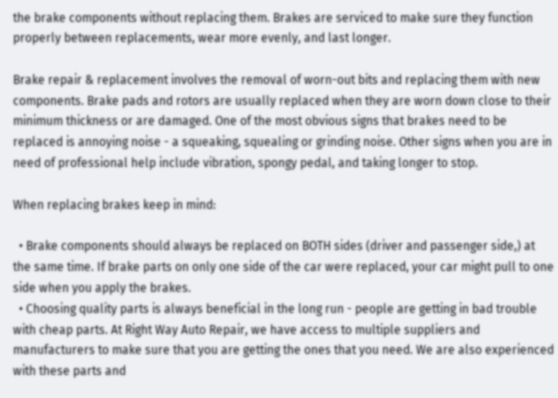the brake components without replacing them. Brakes are serviced to make sure they function properly between replacements, wear more evenly, and last longer.

Brake repair & replacement involves the removal of worn-out bits and replacing them with new components. Brake pads and rotors are usually replaced when they are worn down close to their minimum thickness or are damaged. One of the most obvious signs that brakes need to be replaced is annoying noise - a squeaking, squealing or grinding noise. Other signs when you are in need of professional help include vibration, spongy pedal, and taking longer to stop.

When replacing brakes keep in mind:

  • Brake components should always be replaced on BOTH sides (driver and passenger side,) at the same time. If brake parts on only one side of the car were replaced, your car might pull to one side when you apply the brakes.
  • Choosing quality parts is always beneficial in the long run - people are getting in bad trouble with cheap parts. At Right Way Auto Repair, we have access to multiple suppliers and manufacturers to make sure that you are getting the ones that you need. We are also experienced with these parts and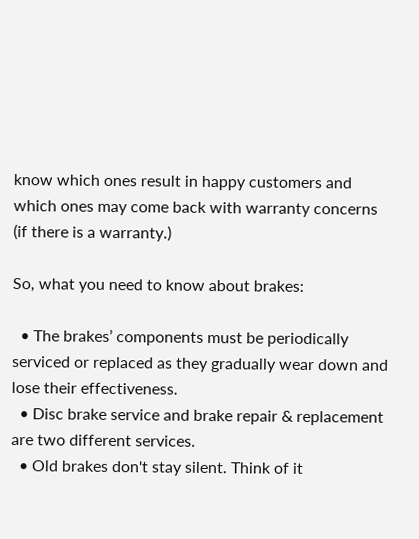know which ones result in happy customers and which ones may come back with warranty concerns (if there is a warranty.)

So, what you need to know about brakes:

  • The brakes’ components must be periodically serviced or replaced as they gradually wear down and lose their effectiveness.
  • Disc brake service and brake repair & replacement are two different services.
  • Old brakes don't stay silent. Think of it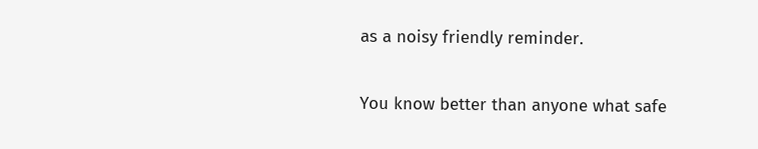as a noisy friendly reminder.

You know better than anyone what safe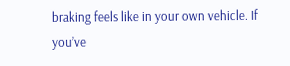braking feels like in your own vehicle. If you’ve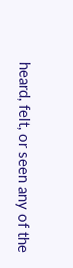heard, felt, or seen any of the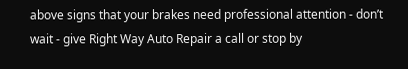above signs that your brakes need professional attention - don’t wait - give Right Way Auto Repair a call or stop by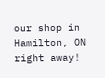our shop in Hamilton, ON right away!